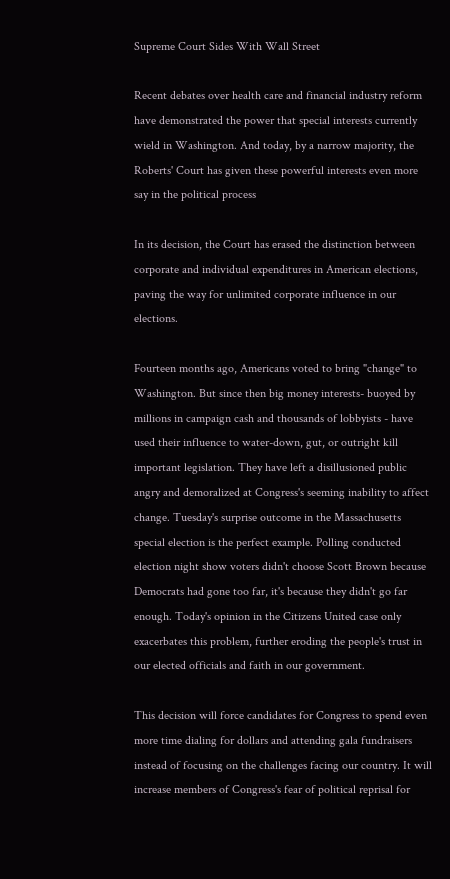Supreme Court Sides With Wall Street

Recent debates over health care and financial industry reform have demonstrated the power that special interests currently wield in Washington. And today, by a narrow majority, the Roberts' Court has given these powerful interests even more say in the political process

In its decision, the Court has erased the distinction between corporate and individual expenditures in American elections, paving the way for unlimited corporate influence in our elections.

Fourteen months ago, Americans voted to bring "change" to Washington. But since then big money interests- buoyed by millions in campaign cash and thousands of lobbyists - have used their influence to water-down, gut, or outright kill important legislation. They have left a disillusioned public angry and demoralized at Congress's seeming inability to affect change. Tuesday's surprise outcome in the Massachusetts special election is the perfect example. Polling conducted election night show voters didn't choose Scott Brown because Democrats had gone too far, it's because they didn't go far enough. Today's opinion in the Citizens United case only exacerbates this problem, further eroding the people's trust in our elected officials and faith in our government.

This decision will force candidates for Congress to spend even more time dialing for dollars and attending gala fundraisers instead of focusing on the challenges facing our country. It will increase members of Congress's fear of political reprisal for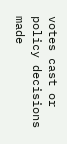votes cast or policy decisions made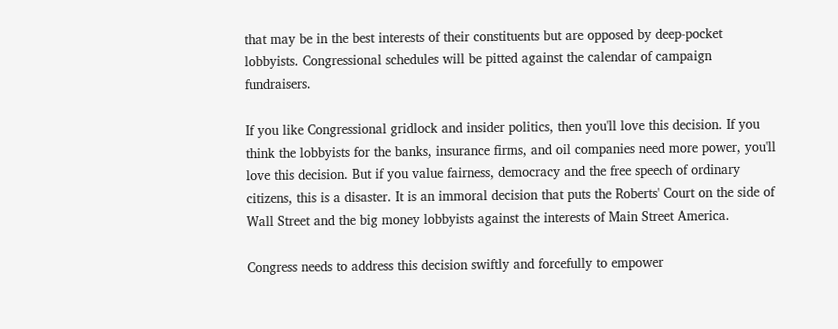that may be in the best interests of their constituents but are opposed by deep-pocket lobbyists. Congressional schedules will be pitted against the calendar of campaign fundraisers.

If you like Congressional gridlock and insider politics, then you'll love this decision. If you think the lobbyists for the banks, insurance firms, and oil companies need more power, you'll love this decision. But if you value fairness, democracy and the free speech of ordinary citizens, this is a disaster. It is an immoral decision that puts the Roberts' Court on the side of Wall Street and the big money lobbyists against the interests of Main Street America.

Congress needs to address this decision swiftly and forcefully to empower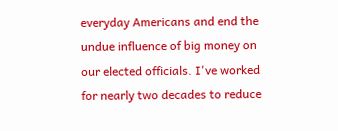everyday Americans and end the undue influence of big money on our elected officials. I've worked for nearly two decades to reduce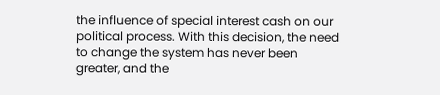the influence of special interest cash on our political process. With this decision, the need to change the system has never been greater, and the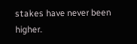stakes have never been higher.